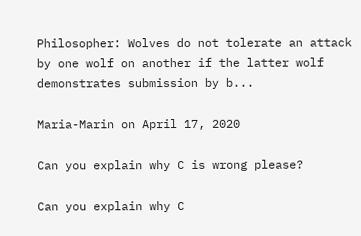Philosopher: Wolves do not tolerate an attack by one wolf on another if the latter wolf demonstrates submission by b...

Maria-Marin on April 17, 2020

Can you explain why C is wrong please?

Can you explain why C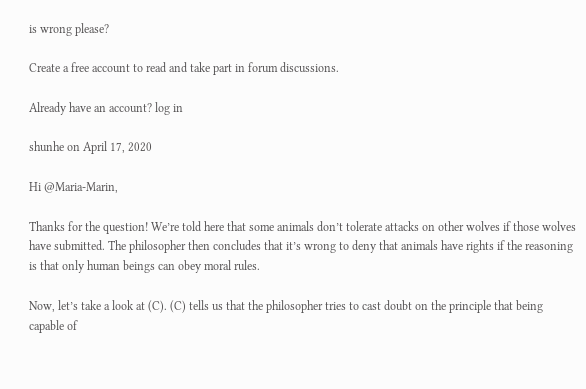is wrong please?

Create a free account to read and take part in forum discussions.

Already have an account? log in

shunhe on April 17, 2020

Hi @Maria-Marin,

Thanks for the question! We’re told here that some animals don’t tolerate attacks on other wolves if those wolves have submitted. The philosopher then concludes that it’s wrong to deny that animals have rights if the reasoning is that only human beings can obey moral rules.

Now, let’s take a look at (C). (C) tells us that the philosopher tries to cast doubt on the principle that being capable of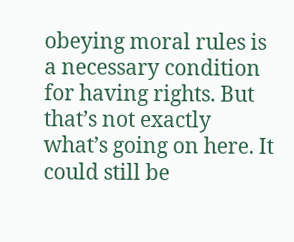obeying moral rules is a necessary condition for having rights. But that’s not exactly what’s going on here. It could still be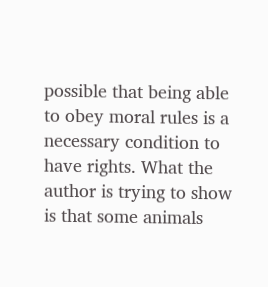possible that being able to obey moral rules is a necessary condition to have rights. What the author is trying to show is that some animals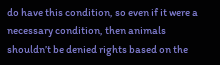do have this condition, so even if it were a necessary condition, then animals shouldn’t be denied rights based on the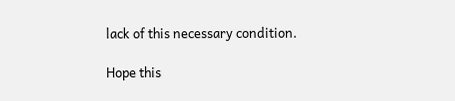lack of this necessary condition.

Hope this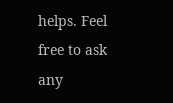helps. Feel free to ask any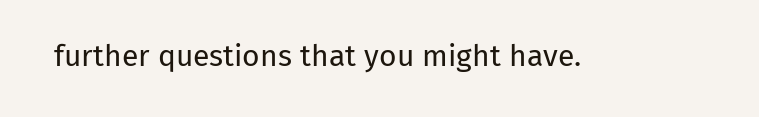further questions that you might have.